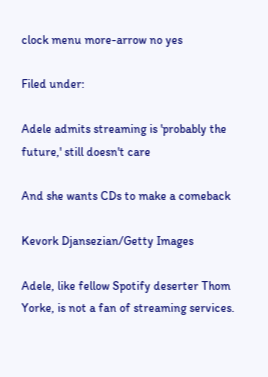clock menu more-arrow no yes

Filed under:

Adele admits streaming is 'probably the future,' still doesn't care

And she wants CDs to make a comeback

Kevork Djansezian/Getty Images

Adele, like fellow Spotify deserter Thom Yorke, is not a fan of streaming services.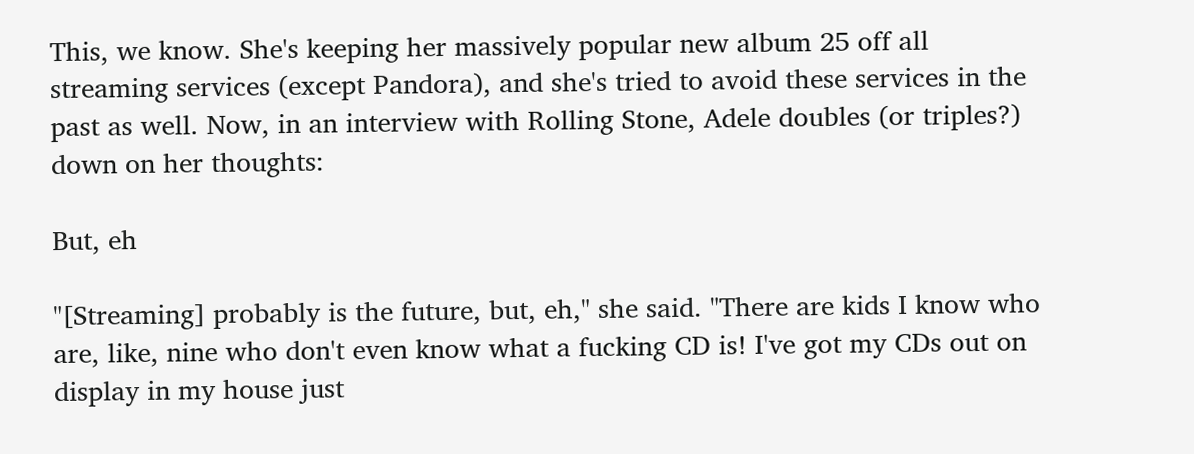This, we know. She's keeping her massively popular new album 25 off all streaming services (except Pandora), and she's tried to avoid these services in the past as well. Now, in an interview with Rolling Stone, Adele doubles (or triples?) down on her thoughts:

But, eh

"[Streaming] probably is the future, but, eh," she said. "There are kids I know who are, like, nine who don't even know what a fucking CD is! I've got my CDs out on display in my house just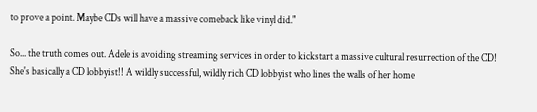to prove a point. Maybe CDs will have a massive comeback like vinyl did."

So... the truth comes out. Adele is avoiding streaming services in order to kickstart a massive cultural resurrection of the CD! She's basically a CD lobbyist!! A wildly successful, wildly rich CD lobbyist who lines the walls of her home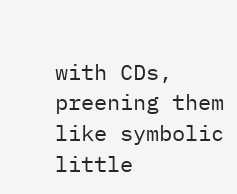with CDs, preening them like symbolic little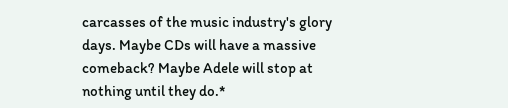carcasses of the music industry's glory days. Maybe CDs will have a massive comeback? Maybe Adele will stop at nothing until they do.*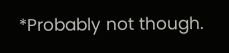*Probably not though.